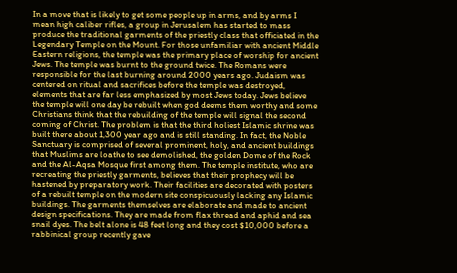In a move that is likely to get some people up in arms, and by arms I mean high caliber rifles, a group in Jerusalem has started to mass produce the traditional garments of the priestly class that officiated in the Legendary Temple on the Mount. For those unfamiliar with ancient Middle Eastern religions, the temple was the primary place of worship for ancient Jews. The temple was burnt to the ground twice. The Romans were responsible for the last burning around 2000 years ago. Judaism was centered on ritual and sacrifices before the temple was destroyed, elements that are far less emphasized by most Jews today. Jews believe the temple will one day be rebuilt when god deems them worthy and some Christians think that the rebuilding of the temple will signal the second coming of Christ. The problem is that the third holiest Islamic shrine was built there about 1,300 year ago and is still standing. In fact, the Noble Sanctuary is comprised of several prominent, holy, and ancient buildings that Muslims are loathe to see demolished, the golden Dome of the Rock and the Al-Aqsa Mosque first among them. The temple institute, who are recreating the priestly garments, believes that their prophecy will be hastened by preparatory work. Their facilities are decorated with posters of a rebuilt temple on the modern site conspicuously lacking any Islamic buildings. The garments themselves are elaborate and made to ancient design specifications. They are made from flax thread and aphid and sea snail dyes. The belt alone is 48 feet long and they cost $10,000 before a rabbinical group recently gave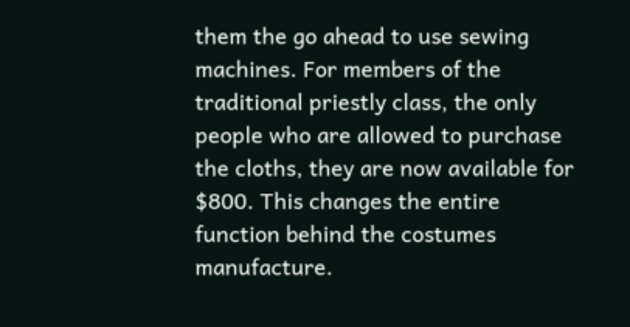them the go ahead to use sewing machines. For members of the traditional priestly class, the only people who are allowed to purchase the cloths, they are now available for $800. This changes the entire function behind the costumes manufacture.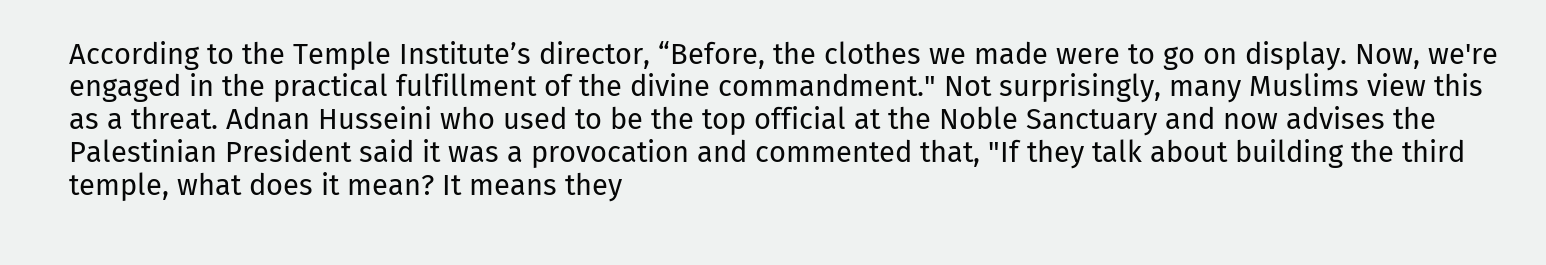According to the Temple Institute’s director, “Before, the clothes we made were to go on display. Now, we're engaged in the practical fulfillment of the divine commandment." Not surprisingly, many Muslims view this as a threat. Adnan Husseini who used to be the top official at the Noble Sanctuary and now advises the Palestinian President said it was a provocation and commented that, "If they talk about building the third temple, what does it mean? It means they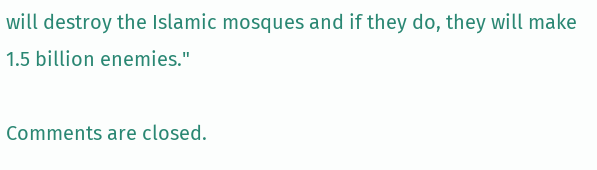will destroy the Islamic mosques and if they do, they will make 1.5 billion enemies."

Comments are closed.